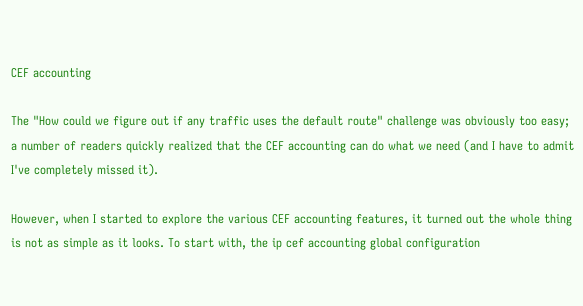CEF accounting

The "How could we figure out if any traffic uses the default route" challenge was obviously too easy; a number of readers quickly realized that the CEF accounting can do what we need (and I have to admit I've completely missed it).

However, when I started to explore the various CEF accounting features, it turned out the whole thing is not as simple as it looks. To start with, the ip cef accounting global configuration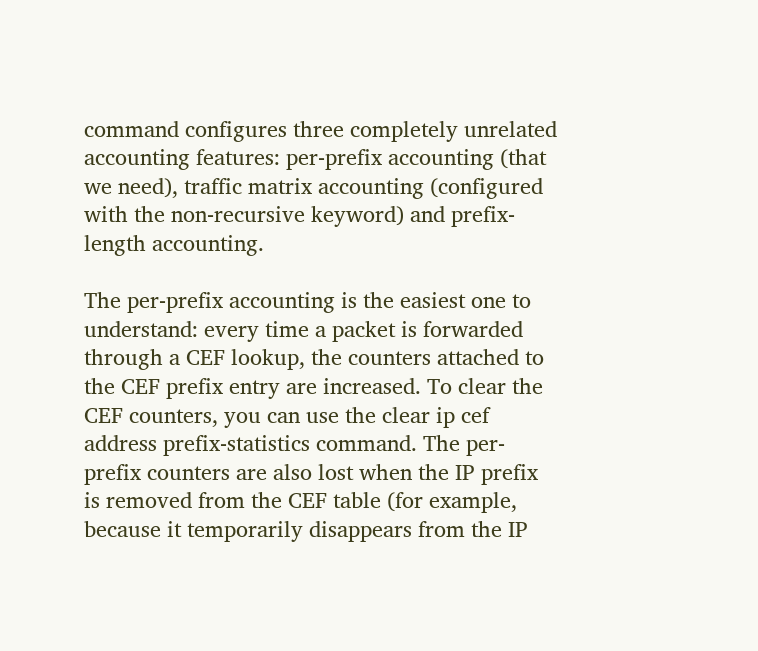command configures three completely unrelated accounting features: per-prefix accounting (that we need), traffic matrix accounting (configured with the non-recursive keyword) and prefix-length accounting.

The per-prefix accounting is the easiest one to understand: every time a packet is forwarded through a CEF lookup, the counters attached to the CEF prefix entry are increased. To clear the CEF counters, you can use the clear ip cef address prefix-statistics command. The per-prefix counters are also lost when the IP prefix is removed from the CEF table (for example, because it temporarily disappears from the IP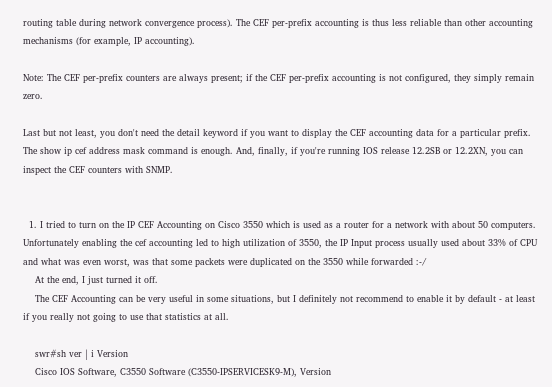routing table during network convergence process). The CEF per-prefix accounting is thus less reliable than other accounting mechanisms (for example, IP accounting).

Note: The CEF per-prefix counters are always present; if the CEF per-prefix accounting is not configured, they simply remain zero.

Last but not least, you don't need the detail keyword if you want to display the CEF accounting data for a particular prefix. The show ip cef address mask command is enough. And, finally, if you're running IOS release 12.2SB or 12.2XN, you can inspect the CEF counters with SNMP.


  1. I tried to turn on the IP CEF Accounting on Cisco 3550 which is used as a router for a network with about 50 computers. Unfortunately enabling the cef accounting led to high utilization of 3550, the IP Input process usually used about 33% of CPU and what was even worst, was that some packets were duplicated on the 3550 while forwarded :-/
    At the end, I just turned it off.
    The CEF Accounting can be very useful in some situations, but I definitely not recommend to enable it by default - at least if you really not going to use that statistics at all.

    swr#sh ver | i Version
    Cisco IOS Software, C3550 Software (C3550-IPSERVICESK9-M), Version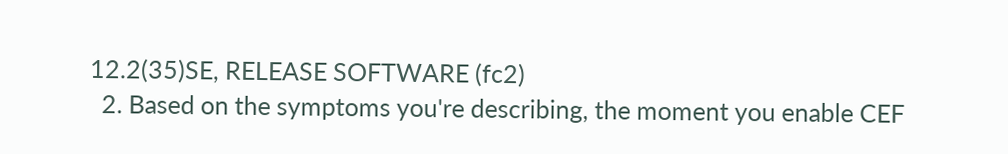12.2(35)SE, RELEASE SOFTWARE (fc2)
  2. Based on the symptoms you're describing, the moment you enable CEF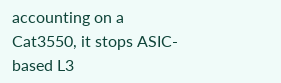accounting on a Cat3550, it stops ASIC-based L3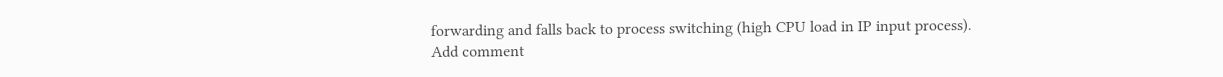forwarding and falls back to process switching (high CPU load in IP input process).
Add comment